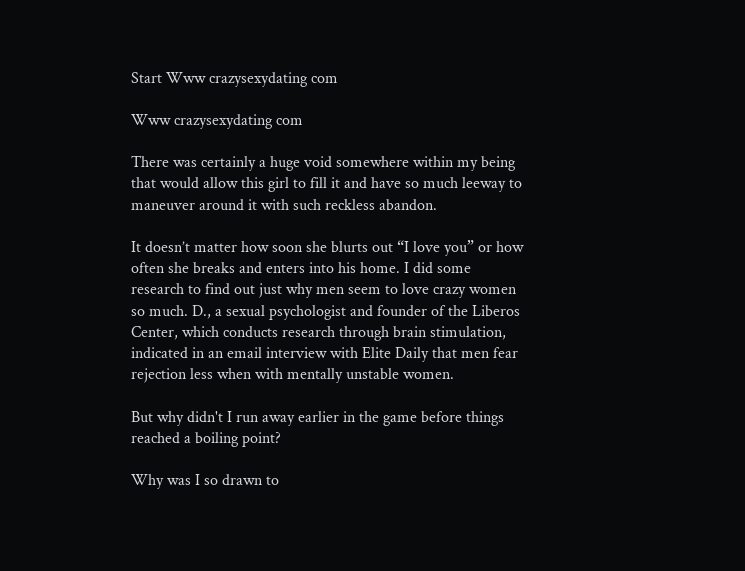Start Www crazysexydating com

Www crazysexydating com

There was certainly a huge void somewhere within my being that would allow this girl to fill it and have so much leeway to maneuver around it with such reckless abandon.

It doesn’t matter how soon she blurts out “I love you” or how often she breaks and enters into his home. I did some research to find out just why men seem to love crazy women so much. D., a sexual psychologist and founder of the Liberos Center, which conducts research through brain stimulation, indicated in an email interview with Elite Daily that men fear rejection less when with mentally unstable women.

But why didn't I run away earlier in the game before things reached a boiling point?

Why was I so drawn to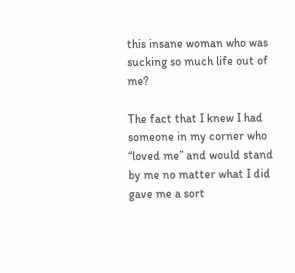this insane woman who was sucking so much life out of me?

The fact that I knew I had someone in my corner who “loved me” and would stand by me no matter what I did gave me a sort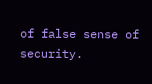of false sense of security.